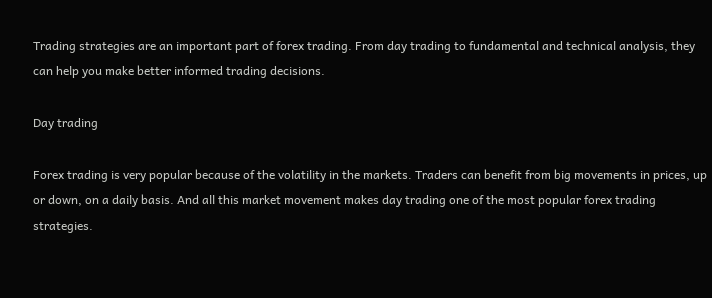Trading strategies are an important part of forex trading. From day trading to fundamental and technical analysis, they can help you make better informed trading decisions.

Day trading

Forex trading is very popular because of the volatility in the markets. Traders can benefit from big movements in prices, up or down, on a daily basis. And all this market movement makes day trading one of the most popular forex trading strategies.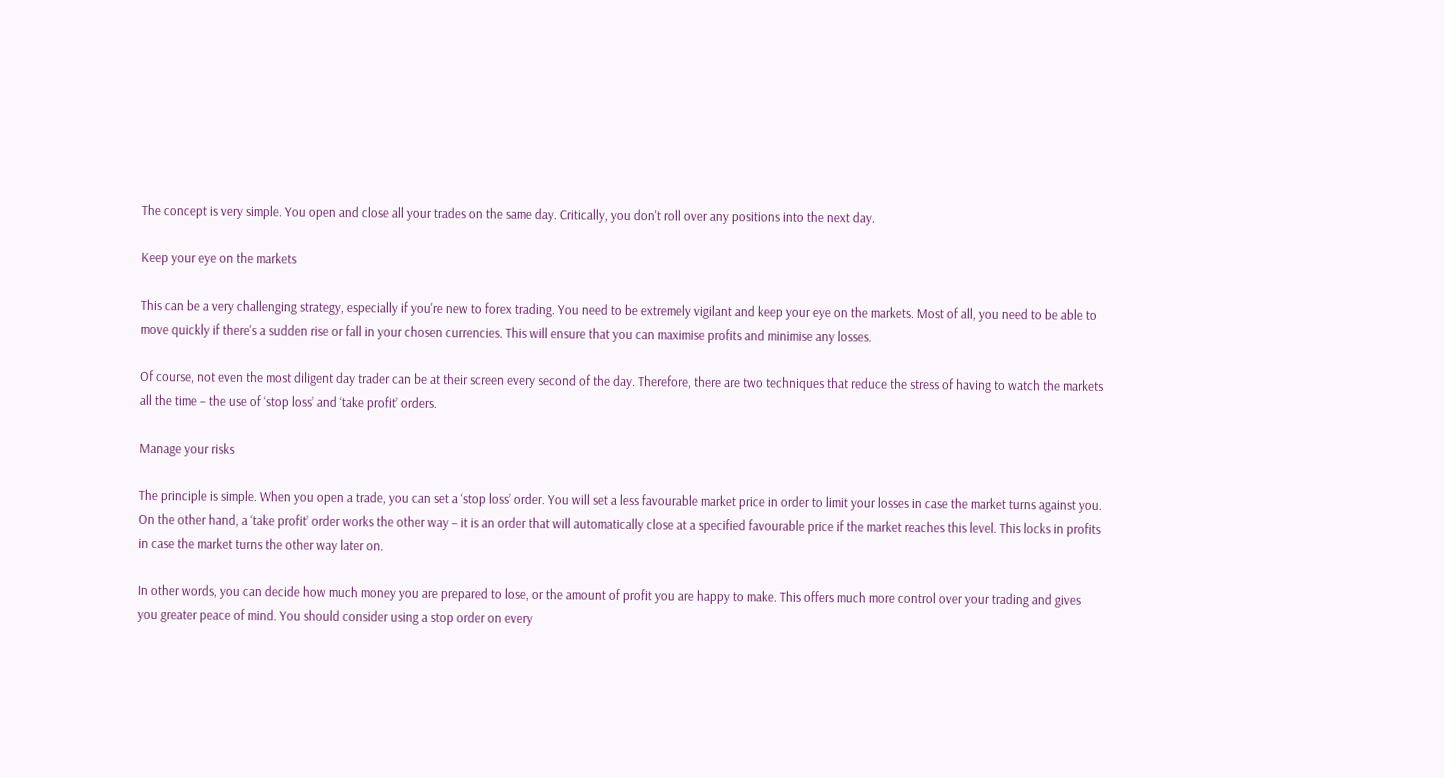The concept is very simple. You open and close all your trades on the same day. Critically, you don't roll over any positions into the next day.

Keep your eye on the markets

This can be a very challenging strategy, especially if you're new to forex trading. You need to be extremely vigilant and keep your eye on the markets. Most of all, you need to be able to move quickly if there's a sudden rise or fall in your chosen currencies. This will ensure that you can maximise profits and minimise any losses.

Of course, not even the most diligent day trader can be at their screen every second of the day. Therefore, there are two techniques that reduce the stress of having to watch the markets all the time – the use of ‘stop loss’ and ‘take profit’ orders.

Manage your risks

The principle is simple. When you open a trade, you can set a ‘stop loss’ order. You will set a less favourable market price in order to limit your losses in case the market turns against you. On the other hand, a ‘take profit’ order works the other way – it is an order that will automatically close at a specified favourable price if the market reaches this level. This locks in profits in case the market turns the other way later on.

In other words, you can decide how much money you are prepared to lose, or the amount of profit you are happy to make. This offers much more control over your trading and gives you greater peace of mind. You should consider using a stop order on every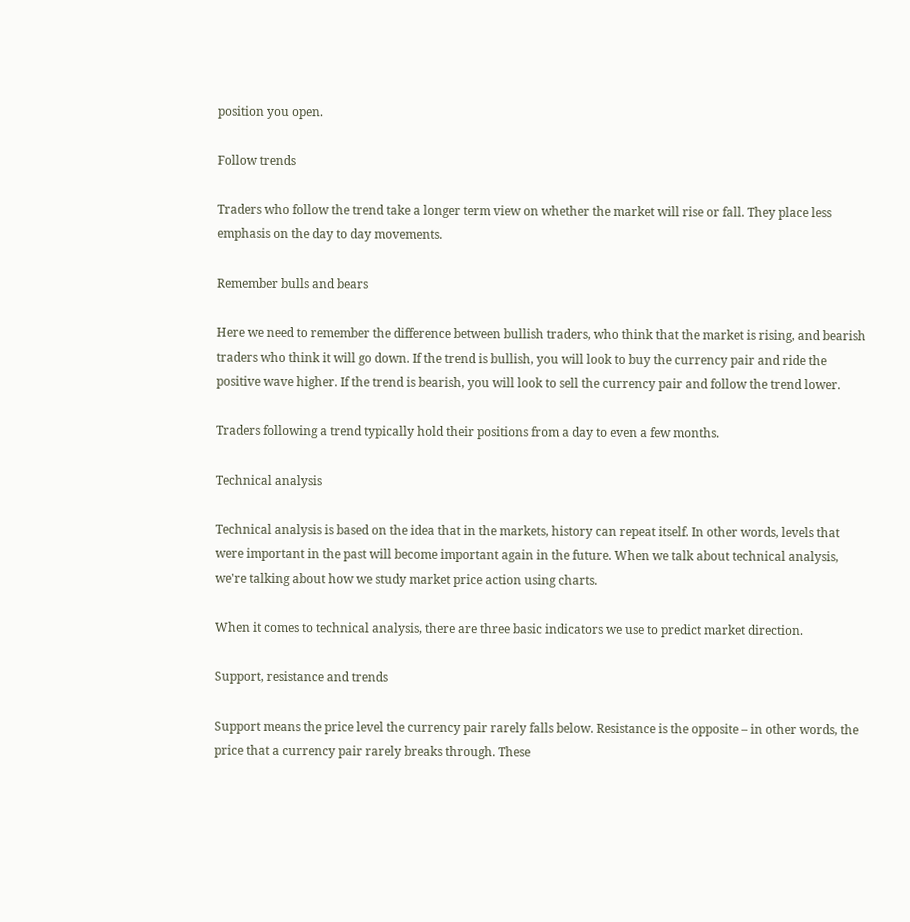position you open.

Follow trends

Traders who follow the trend take a longer term view on whether the market will rise or fall. They place less emphasis on the day to day movements.

Remember bulls and bears

Here we need to remember the difference between bullish traders, who think that the market is rising, and bearish traders who think it will go down. If the trend is bullish, you will look to buy the currency pair and ride the positive wave higher. If the trend is bearish, you will look to sell the currency pair and follow the trend lower.

Traders following a trend typically hold their positions from a day to even a few months.

Technical analysis

Technical analysis is based on the idea that in the markets, history can repeat itself. In other words, levels that were important in the past will become important again in the future. When we talk about technical analysis, we're talking about how we study market price action using charts.

When it comes to technical analysis, there are three basic indicators we use to predict market direction.

Support, resistance and trends

Support means the price level the currency pair rarely falls below. Resistance is the opposite – in other words, the price that a currency pair rarely breaks through. These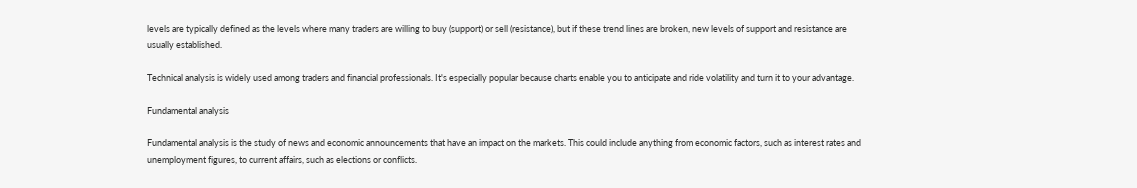levels are typically defined as the levels where many traders are willing to buy (support) or sell (resistance), but if these trend lines are broken, new levels of support and resistance are usually established.

Technical analysis is widely used among traders and financial professionals. It's especially popular because charts enable you to anticipate and ride volatility and turn it to your advantage.

Fundamental analysis

Fundamental analysis is the study of news and economic announcements that have an impact on the markets. This could include anything from economic factors, such as interest rates and unemployment figures, to current affairs, such as elections or conflicts.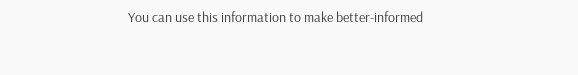You can use this information to make better-informed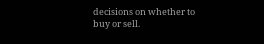decisions on whether to buy or sell.